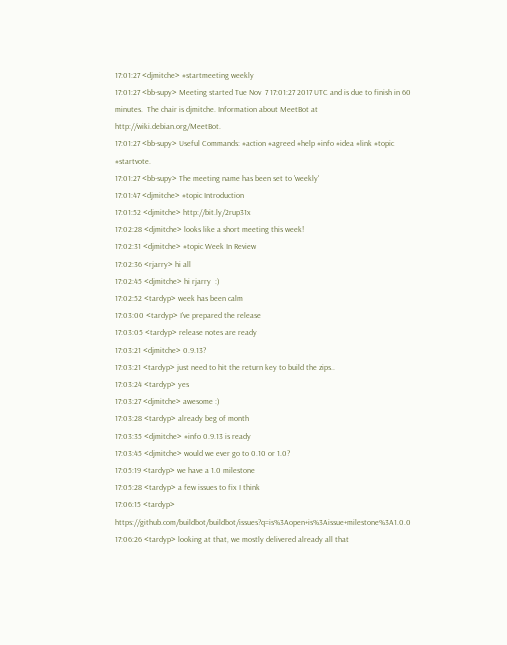17:01:27 <djmitche> #startmeeting weekly
17:01:27 <bb-supy> Meeting started Tue Nov  7 17:01:27 2017 UTC and is due to finish in 60 minutes.  The chair is djmitche. Information about MeetBot at http://wiki.debian.org/MeetBot.
17:01:27 <bb-supy> Useful Commands: #action #agreed #help #info #idea #link #topic #startvote.
17:01:27 <bb-supy> The meeting name has been set to 'weekly'
17:01:47 <djmitche> #topic Introduction
17:01:52 <djmitche> http://bit.ly/2rup31x
17:02:28 <djmitche> looks like a short meeting this week!
17:02:31 <djmitche> #topic Week In Review
17:02:36 <rjarry> hi all
17:02:45 <djmitche> hi rjarry  :)
17:02:52 <tardyp> week has been calm
17:03:00 <tardyp> I've prepared the release
17:03:05 <tardyp> release notes are ready
17:03:21 <djmitche> 0.9.13?
17:03:21 <tardyp> just need to hit the return key to build the zips..
17:03:24 <tardyp> yes
17:03:27 <djmitche> awesome :)
17:03:28 <tardyp> already beg of month
17:03:35 <djmitche> #info 0.9.13 is ready
17:03:45 <djmitche> would we ever go to 0.10 or 1.0?
17:05:19 <tardyp> we have a 1.0 milestone
17:05:28 <tardyp> a few issues to fix I think
17:06:15 <tardyp> https://github.com/buildbot/buildbot/issues?q=is%3Aopen+is%3Aissue+milestone%3A1.0.0
17:06:26 <tardyp> looking at that, we mostly delivered already all that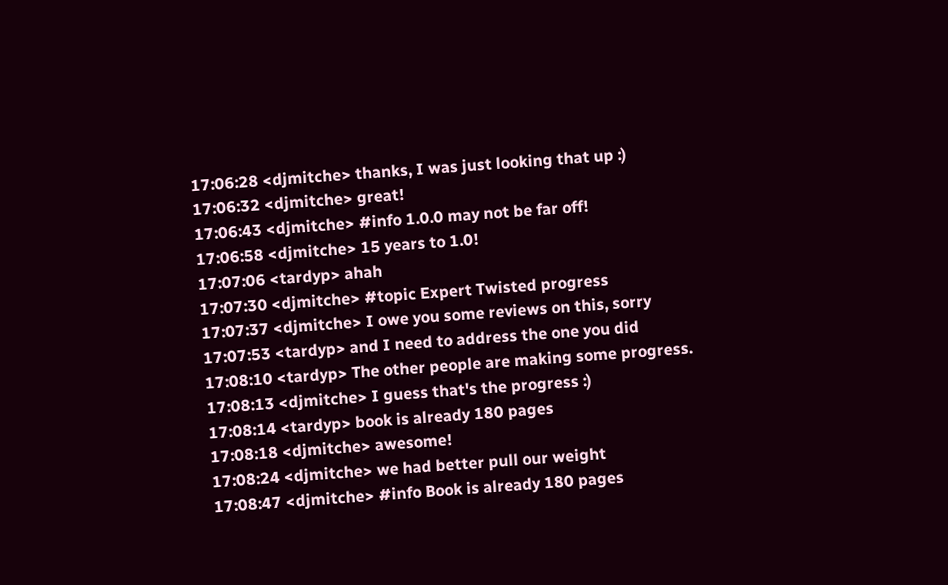17:06:28 <djmitche> thanks, I was just looking that up :)
17:06:32 <djmitche> great!
17:06:43 <djmitche> #info 1.0.0 may not be far off!
17:06:58 <djmitche> 15 years to 1.0!
17:07:06 <tardyp> ahah
17:07:30 <djmitche> #topic Expert Twisted progress
17:07:37 <djmitche> I owe you some reviews on this, sorry
17:07:53 <tardyp> and I need to address the one you did
17:08:10 <tardyp> The other people are making some progress.
17:08:13 <djmitche> I guess that's the progress :)
17:08:14 <tardyp> book is already 180 pages
17:08:18 <djmitche> awesome!
17:08:24 <djmitche> we had better pull our weight
17:08:47 <djmitche> #info Book is already 180 pages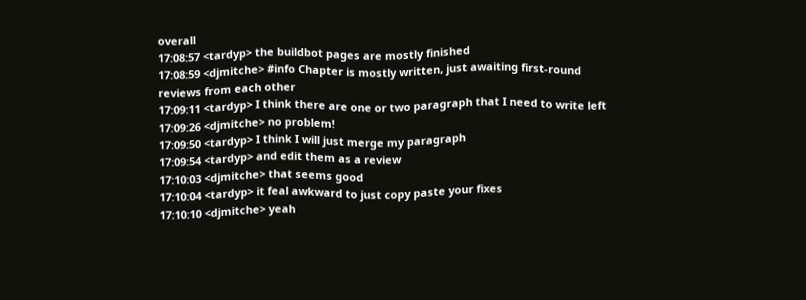overall
17:08:57 <tardyp> the buildbot pages are mostly finished
17:08:59 <djmitche> #info Chapter is mostly written, just awaiting first-round reviews from each other
17:09:11 <tardyp> I think there are one or two paragraph that I need to write left
17:09:26 <djmitche> no problem!
17:09:50 <tardyp> I think I will just merge my paragraph
17:09:54 <tardyp> and edit them as a review
17:10:03 <djmitche> that seems good
17:10:04 <tardyp> it feal awkward to just copy paste your fixes
17:10:10 <djmitche> yeah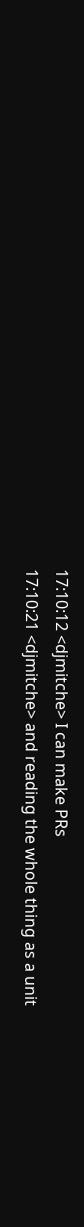17:10:12 <djmitche> I can make PRs
17:10:21 <djmitche> and reading the whole thing as a unit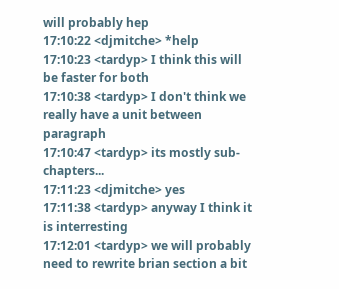will probably hep
17:10:22 <djmitche> *help
17:10:23 <tardyp> I think this will be faster for both
17:10:38 <tardyp> I don't think we really have a unit between paragraph
17:10:47 <tardyp> its mostly sub-chapters...
17:11:23 <djmitche> yes
17:11:38 <tardyp> anyway I think it is interresting
17:12:01 <tardyp> we will probably need to rewrite brian section a bit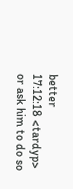better
17:12:18 <tardyp> or ask him to do so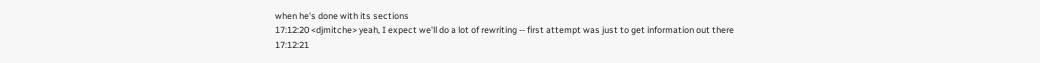when he's done with its sections
17:12:20 <djmitche> yeah, I expect we'll do a lot of rewriting -- first attempt was just to get information out there
17:12:21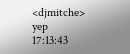<djmitche> yep
17:13:43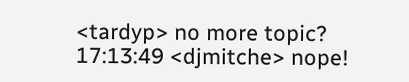<tardyp> no more topic?
17:13:49 <djmitche> nope!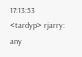17:13:53 <tardyp> rjarry: any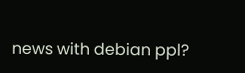news with debian ppl?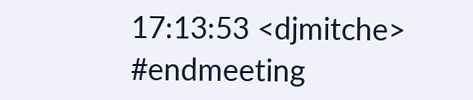17:13:53 <djmitche> #endmeeting